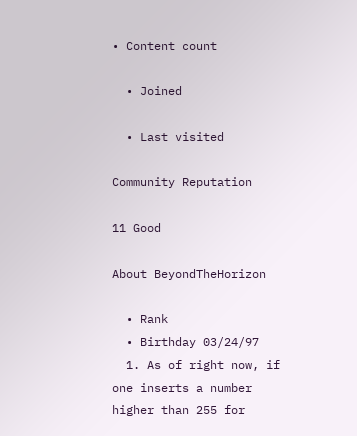• Content count

  • Joined

  • Last visited

Community Reputation

11 Good

About BeyondTheHorizon

  • Rank
  • Birthday 03/24/97
  1. As of right now, if one inserts a number higher than 255 for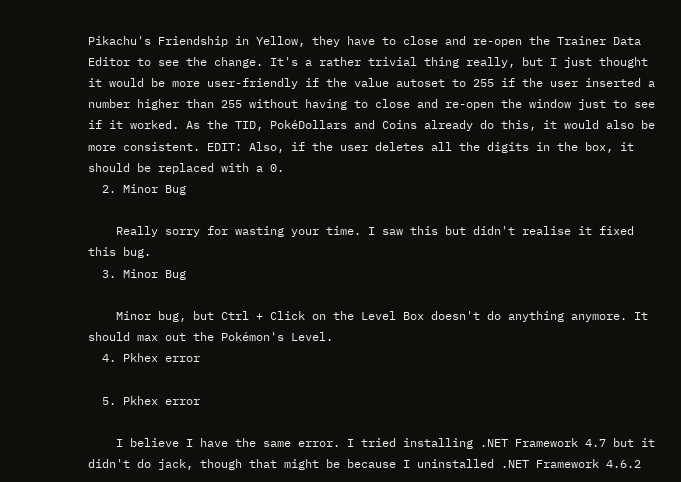Pikachu's Friendship in Yellow, they have to close and re-open the Trainer Data Editor to see the change. It's a rather trivial thing really, but I just thought it would be more user-friendly if the value autoset to 255 if the user inserted a number higher than 255 without having to close and re-open the window just to see if it worked. As the TID, PokéDollars and Coins already do this, it would also be more consistent. EDIT: Also, if the user deletes all the digits in the box, it should be replaced with a 0.
  2. Minor Bug

    Really sorry for wasting your time. I saw this but didn't realise it fixed this bug.
  3. Minor Bug

    Minor bug, but Ctrl + Click on the Level Box doesn't do anything anymore. It should max out the Pokémon's Level.
  4. Pkhex error

  5. Pkhex error

    I believe I have the same error. I tried installing .NET Framework 4.7 but it didn't do jack, though that might be because I uninstalled .NET Framework 4.6.2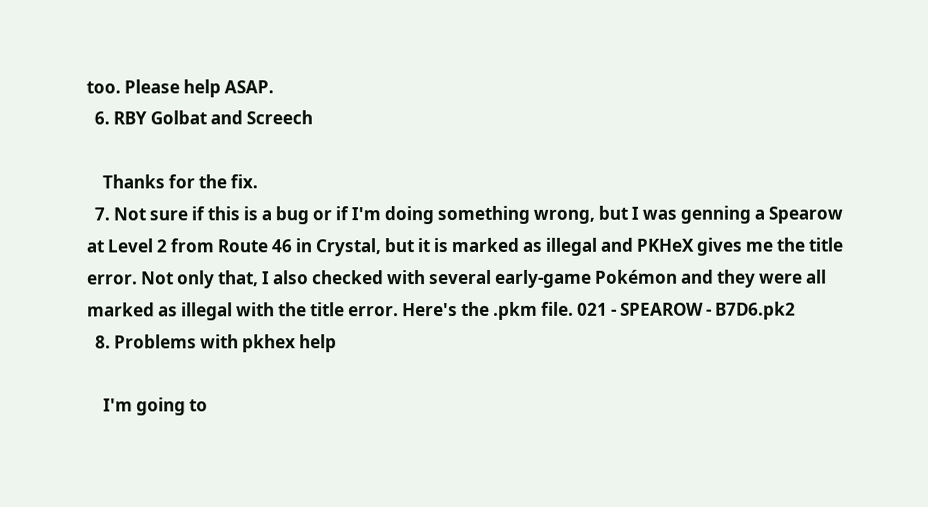too. Please help ASAP.
  6. RBY Golbat and Screech

    Thanks for the fix.
  7. Not sure if this is a bug or if I'm doing something wrong, but I was genning a Spearow at Level 2 from Route 46 in Crystal, but it is marked as illegal and PKHeX gives me the title error. Not only that, I also checked with several early-game Pokémon and they were all marked as illegal with the title error. Here's the .pkm file. 021 - SPEAROW - B7D6.pk2
  8. Problems with pkhex help

    I'm going to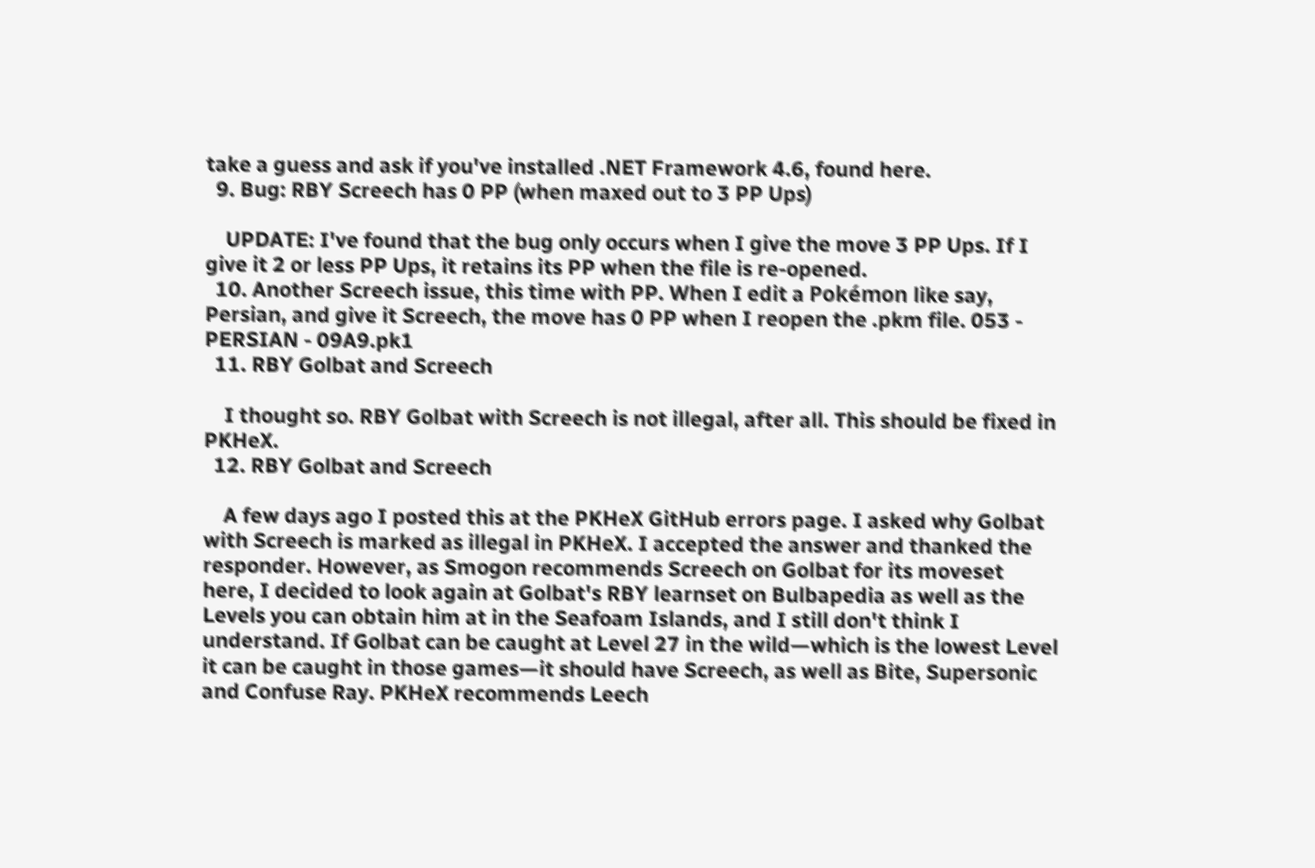take a guess and ask if you've installed .NET Framework 4.6, found here.
  9. Bug: RBY Screech has 0 PP (when maxed out to 3 PP Ups)

    UPDATE: I've found that the bug only occurs when I give the move 3 PP Ups. If I give it 2 or less PP Ups, it retains its PP when the file is re-opened.
  10. Another Screech issue, this time with PP. When I edit a Pokémon like say, Persian, and give it Screech, the move has 0 PP when I reopen the .pkm file. 053 - PERSIAN - 09A9.pk1
  11. RBY Golbat and Screech

    I thought so. RBY Golbat with Screech is not illegal, after all. This should be fixed in PKHeX.
  12. RBY Golbat and Screech

    A few days ago I posted this at the PKHeX GitHub errors page. I asked why Golbat with Screech is marked as illegal in PKHeX. I accepted the answer and thanked the responder. However, as Smogon recommends Screech on Golbat for its moveset here, I decided to look again at Golbat's RBY learnset on Bulbapedia as well as the Levels you can obtain him at in the Seafoam Islands, and I still don't think I understand. If Golbat can be caught at Level 27 in the wild—which is the lowest Level it can be caught in those games—it should have Screech, as well as Bite, Supersonic and Confuse Ray. PKHeX recommends Leech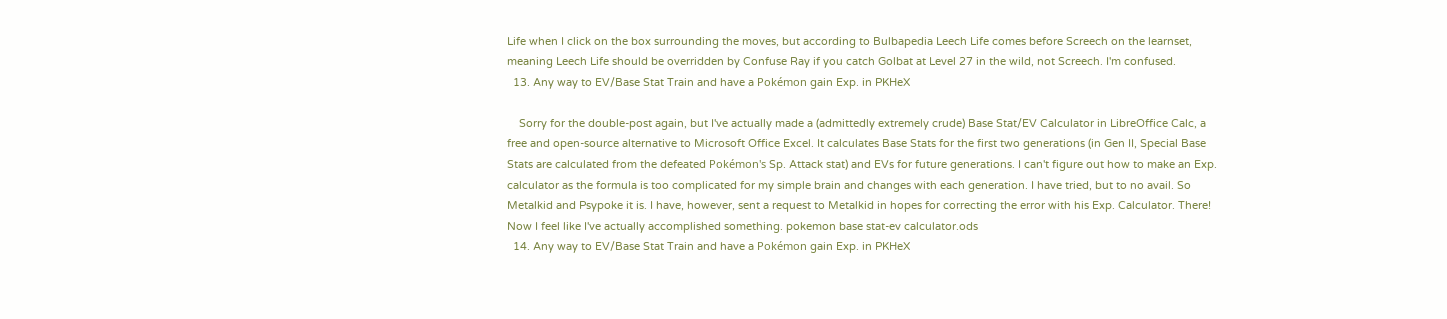Life when I click on the box surrounding the moves, but according to Bulbapedia Leech Life comes before Screech on the learnset, meaning Leech Life should be overridden by Confuse Ray if you catch Golbat at Level 27 in the wild, not Screech. I'm confused.
  13. Any way to EV/Base Stat Train and have a Pokémon gain Exp. in PKHeX

    Sorry for the double-post again, but I've actually made a (admittedly extremely crude) Base Stat/EV Calculator in LibreOffice Calc, a free and open-source alternative to Microsoft Office Excel. It calculates Base Stats for the first two generations (in Gen II, Special Base Stats are calculated from the defeated Pokémon's Sp. Attack stat) and EVs for future generations. I can't figure out how to make an Exp. calculator as the formula is too complicated for my simple brain and changes with each generation. I have tried, but to no avail. So Metalkid and Psypoke it is. I have, however, sent a request to Metalkid in hopes for correcting the error with his Exp. Calculator. There! Now I feel like I've actually accomplished something. pokemon base stat-ev calculator.ods
  14. Any way to EV/Base Stat Train and have a Pokémon gain Exp. in PKHeX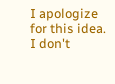I apologize for this idea. I don't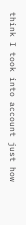think I took into account just how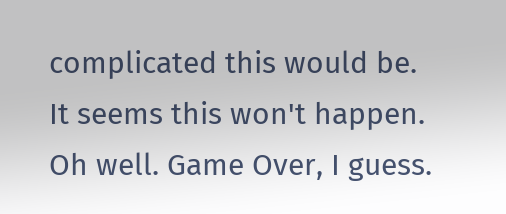complicated this would be. It seems this won't happen. Oh well. Game Over, I guess.